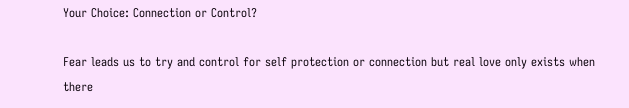Your Choice: Connection or Control?

Fear leads us to try and control for self protection or connection but real love only exists when there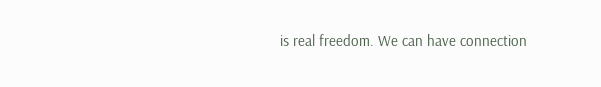is real freedom. We can have connection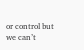or control but we can’t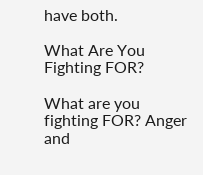have both.

What Are You Fighting FOR?

What are you fighting FOR? Anger and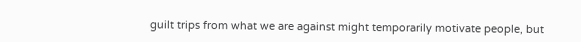guilt trips from what we are against might temporarily motivate people, but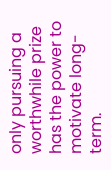only pursuing a worthwhile prize has the power to motivate long-term.